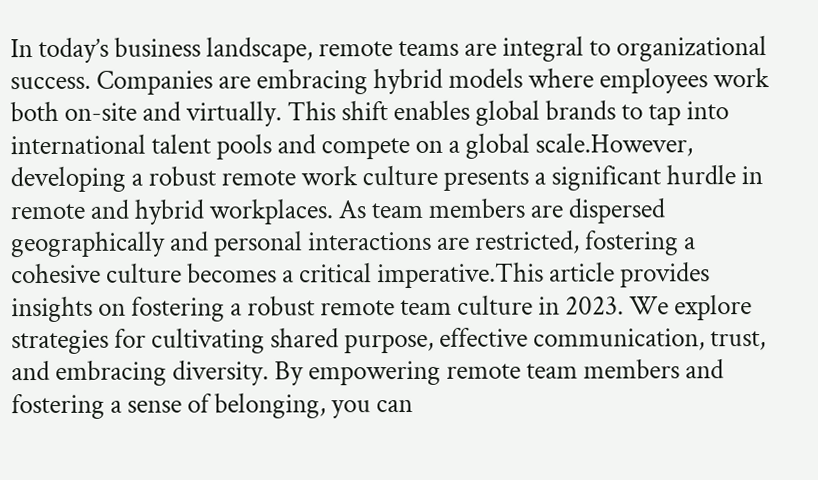In today’s business landscape, remote teams are integral to organizational success. Companies are embracing hybrid models where employees work both on-site and virtually. This shift enables global brands to tap into international talent pools and compete on a global scale.However, developing a robust remote work culture presents a significant hurdle in remote and hybrid workplaces. As team members are dispersed geographically and personal interactions are restricted, fostering a cohesive culture becomes a critical imperative.This article provides insights on fostering a robust remote team culture in 2023. We explore strategies for cultivating shared purpose, effective communication, trust, and embracing diversity. By empowering remote team members and fostering a sense of belonging, you can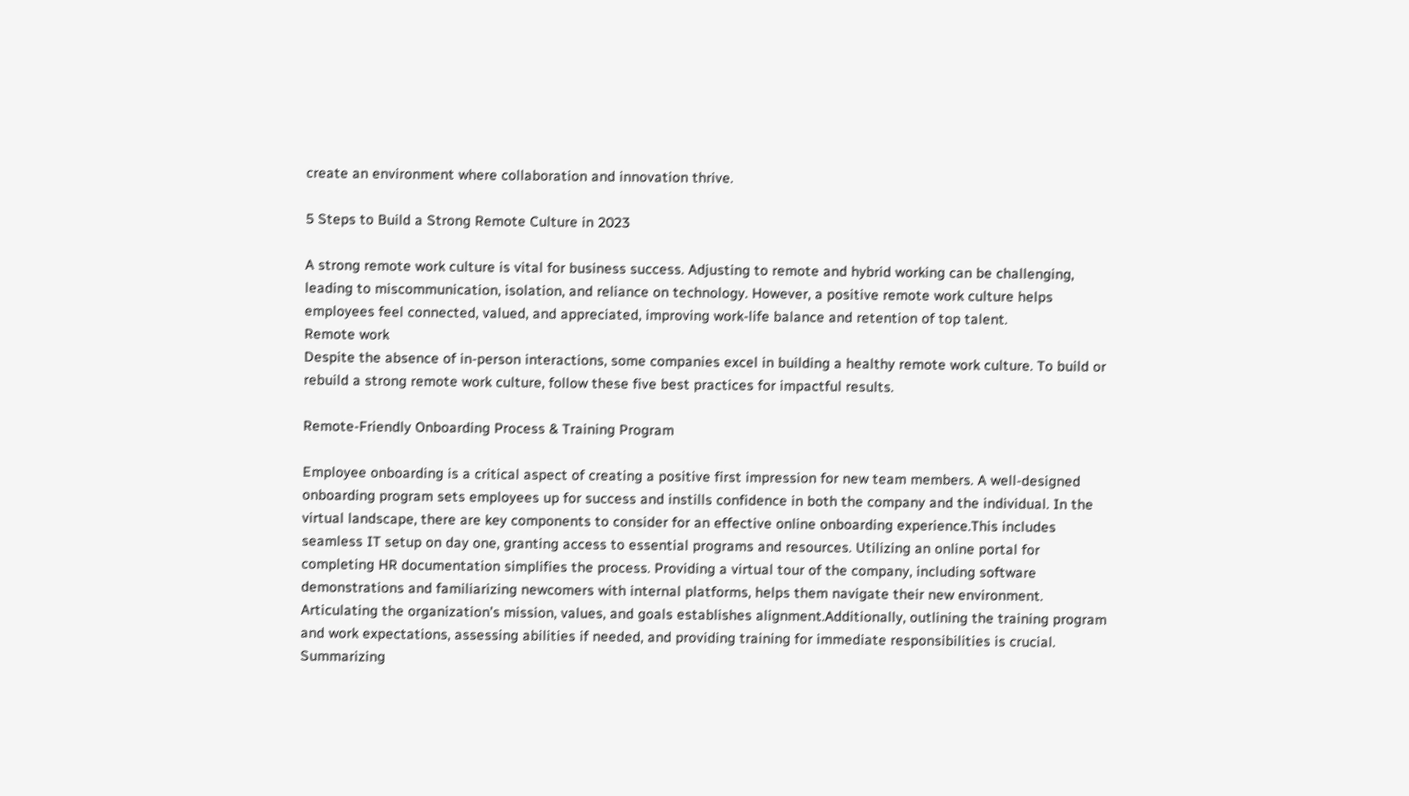create an environment where collaboration and innovation thrive.

5 Steps to Build a Strong Remote Culture in 2023

A strong remote work culture is vital for business success. Adjusting to remote and hybrid working can be challenging, leading to miscommunication, isolation, and reliance on technology. However, a positive remote work culture helps employees feel connected, valued, and appreciated, improving work-life balance and retention of top talent.
Remote work
Despite the absence of in-person interactions, some companies excel in building a healthy remote work culture. To build or rebuild a strong remote work culture, follow these five best practices for impactful results.

Remote-Friendly Onboarding Process & Training Program

Employee onboarding is a critical aspect of creating a positive first impression for new team members. A well-designed onboarding program sets employees up for success and instills confidence in both the company and the individual. In the virtual landscape, there are key components to consider for an effective online onboarding experience.This includes seamless IT setup on day one, granting access to essential programs and resources. Utilizing an online portal for completing HR documentation simplifies the process. Providing a virtual tour of the company, including software demonstrations and familiarizing newcomers with internal platforms, helps them navigate their new environment. Articulating the organization’s mission, values, and goals establishes alignment.Additionally, outlining the training program and work expectations, assessing abilities if needed, and providing training for immediate responsibilities is crucial. Summarizing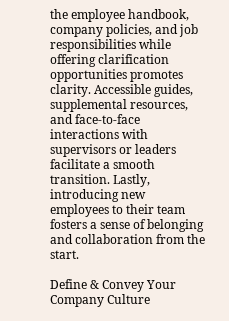the employee handbook, company policies, and job responsibilities while offering clarification opportunities promotes clarity. Accessible guides, supplemental resources, and face-to-face interactions with supervisors or leaders facilitate a smooth transition. Lastly, introducing new employees to their team fosters a sense of belonging and collaboration from the start.

Define & Convey Your Company Culture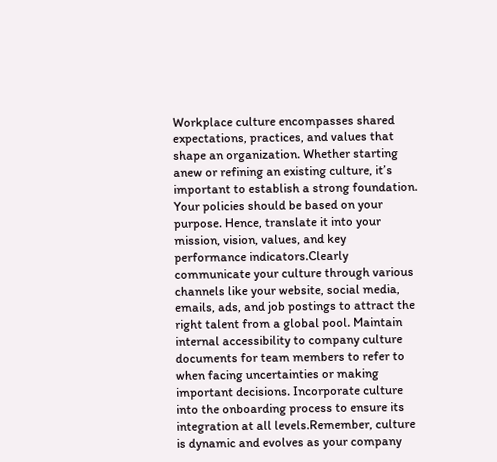Workplace culture encompasses shared expectations, practices, and values that shape an organization. Whether starting anew or refining an existing culture, it’s important to establish a strong foundation. Your policies should be based on your purpose. Hence, translate it into your mission, vision, values, and key performance indicators.Clearly communicate your culture through various channels like your website, social media, emails, ads, and job postings to attract the right talent from a global pool. Maintain internal accessibility to company culture documents for team members to refer to when facing uncertainties or making important decisions. Incorporate culture into the onboarding process to ensure its integration at all levels.Remember, culture is dynamic and evolves as your company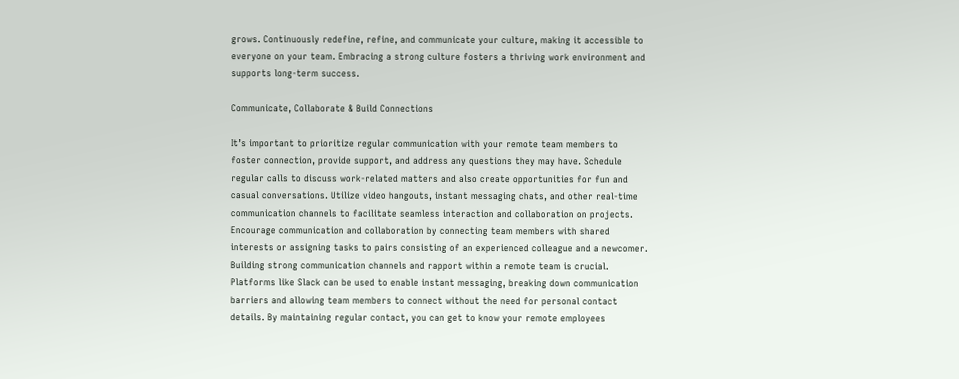grows. Continuously redefine, refine, and communicate your culture, making it accessible to everyone on your team. Embracing a strong culture fosters a thriving work environment and supports long-term success.

Communicate, Collaborate & Build Connections

It’s important to prioritize regular communication with your remote team members to foster connection, provide support, and address any questions they may have. Schedule regular calls to discuss work-related matters and also create opportunities for fun and casual conversations. Utilize video hangouts, instant messaging chats, and other real-time communication channels to facilitate seamless interaction and collaboration on projects. Encourage communication and collaboration by connecting team members with shared interests or assigning tasks to pairs consisting of an experienced colleague and a newcomer. Building strong communication channels and rapport within a remote team is crucial. Platforms like Slack can be used to enable instant messaging, breaking down communication barriers and allowing team members to connect without the need for personal contact details. By maintaining regular contact, you can get to know your remote employees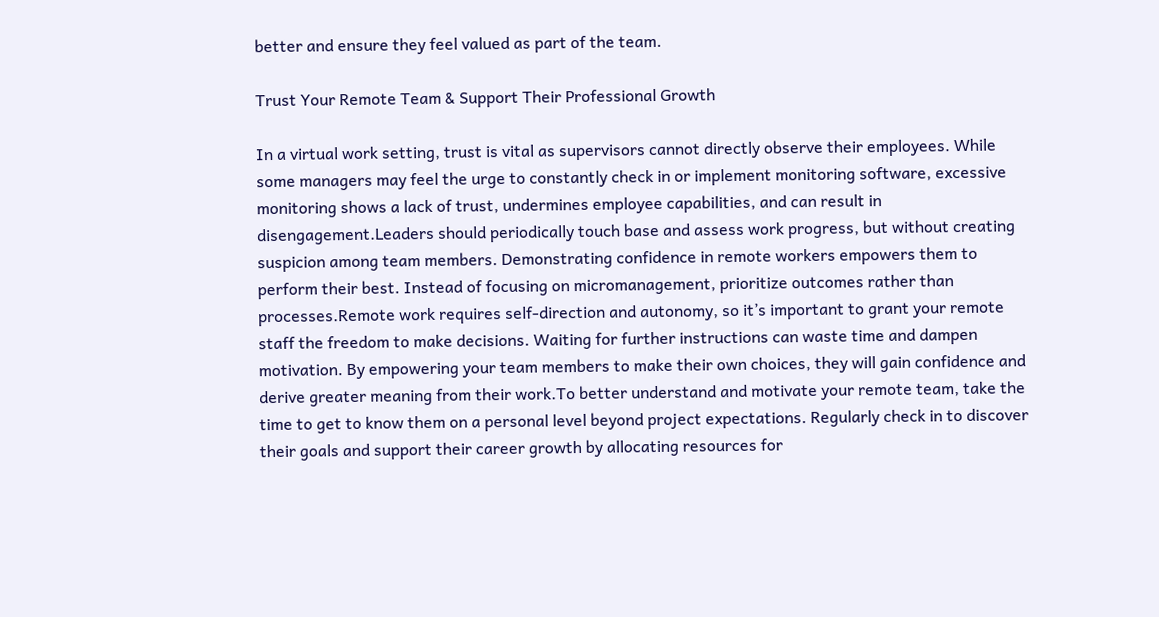better and ensure they feel valued as part of the team.

Trust Your Remote Team & Support Their Professional Growth

In a virtual work setting, trust is vital as supervisors cannot directly observe their employees. While some managers may feel the urge to constantly check in or implement monitoring software, excessive monitoring shows a lack of trust, undermines employee capabilities, and can result in disengagement.Leaders should periodically touch base and assess work progress, but without creating suspicion among team members. Demonstrating confidence in remote workers empowers them to perform their best. Instead of focusing on micromanagement, prioritize outcomes rather than processes.Remote work requires self-direction and autonomy, so it’s important to grant your remote staff the freedom to make decisions. Waiting for further instructions can waste time and dampen motivation. By empowering your team members to make their own choices, they will gain confidence and derive greater meaning from their work.To better understand and motivate your remote team, take the time to get to know them on a personal level beyond project expectations. Regularly check in to discover their goals and support their career growth by allocating resources for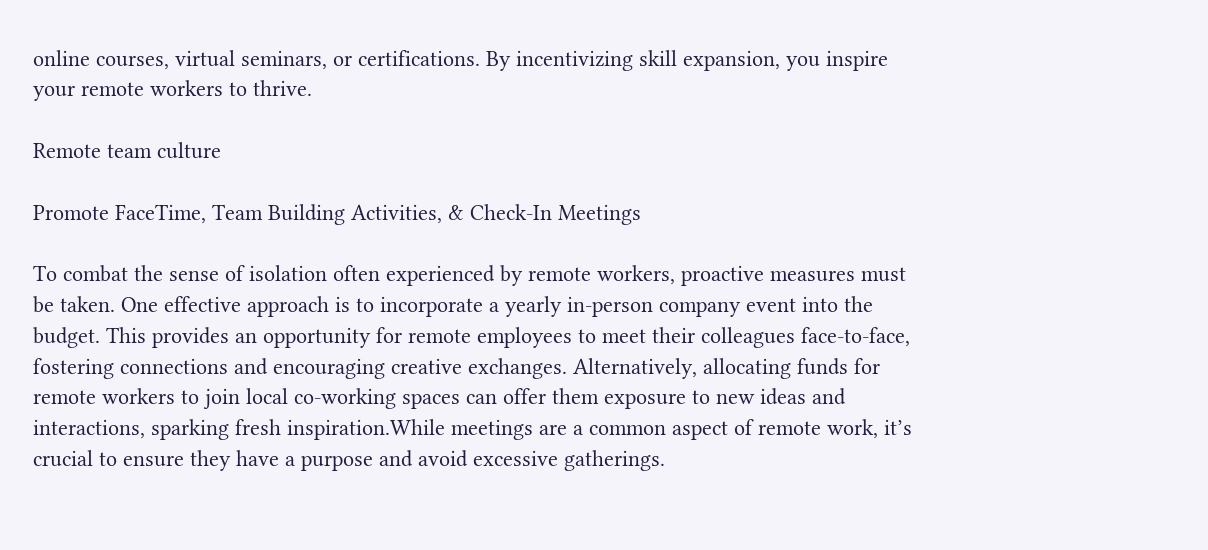online courses, virtual seminars, or certifications. By incentivizing skill expansion, you inspire your remote workers to thrive.

Remote team culture

Promote FaceTime, Team Building Activities, & Check-In Meetings

To combat the sense of isolation often experienced by remote workers, proactive measures must be taken. One effective approach is to incorporate a yearly in-person company event into the budget. This provides an opportunity for remote employees to meet their colleagues face-to-face, fostering connections and encouraging creative exchanges. Alternatively, allocating funds for remote workers to join local co-working spaces can offer them exposure to new ideas and interactions, sparking fresh inspiration.While meetings are a common aspect of remote work, it’s crucial to ensure they have a purpose and avoid excessive gatherings.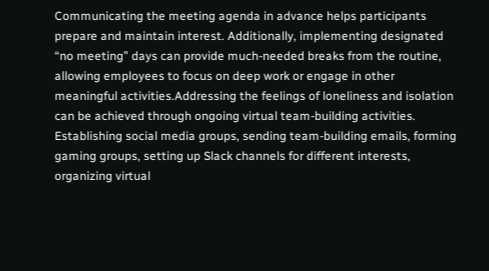Communicating the meeting agenda in advance helps participants prepare and maintain interest. Additionally, implementing designated “no meeting” days can provide much-needed breaks from the routine, allowing employees to focus on deep work or engage in other meaningful activities.Addressing the feelings of loneliness and isolation can be achieved through ongoing virtual team-building activities. Establishing social media groups, sending team-building emails, forming gaming groups, setting up Slack channels for different interests, organizing virtual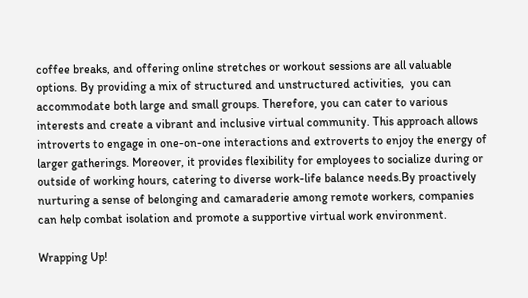coffee breaks, and offering online stretches or workout sessions are all valuable options. By providing a mix of structured and unstructured activities,  you can accommodate both large and small groups. Therefore, you can cater to various interests and create a vibrant and inclusive virtual community. This approach allows introverts to engage in one-on-one interactions and extroverts to enjoy the energy of larger gatherings. Moreover, it provides flexibility for employees to socialize during or outside of working hours, catering to diverse work-life balance needs.By proactively nurturing a sense of belonging and camaraderie among remote workers, companies can help combat isolation and promote a supportive virtual work environment.

Wrapping Up!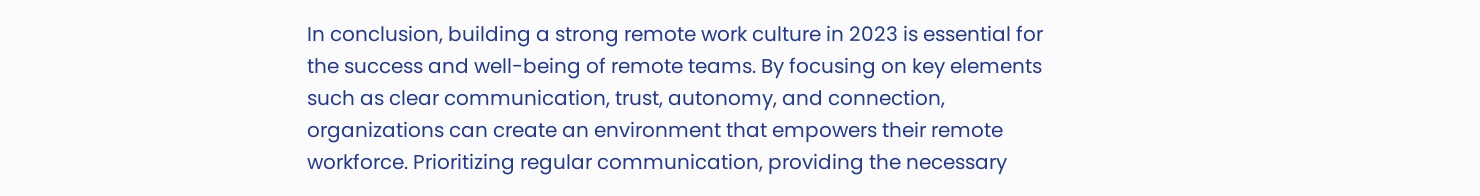In conclusion, building a strong remote work culture in 2023 is essential for the success and well-being of remote teams. By focusing on key elements such as clear communication, trust, autonomy, and connection, organizations can create an environment that empowers their remote workforce. Prioritizing regular communication, providing the necessary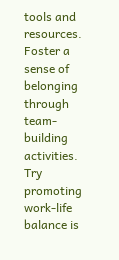tools and resources. Foster a sense of belonging through team-building activities. Try promoting work-life balance is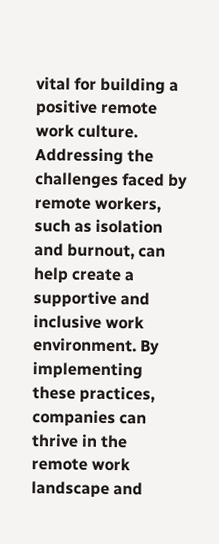vital for building a positive remote work culture. Addressing the challenges faced by remote workers, such as isolation and burnout, can help create a supportive and inclusive work environment. By implementing these practices, companies can thrive in the remote work landscape and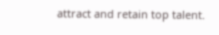attract and retain top talent.